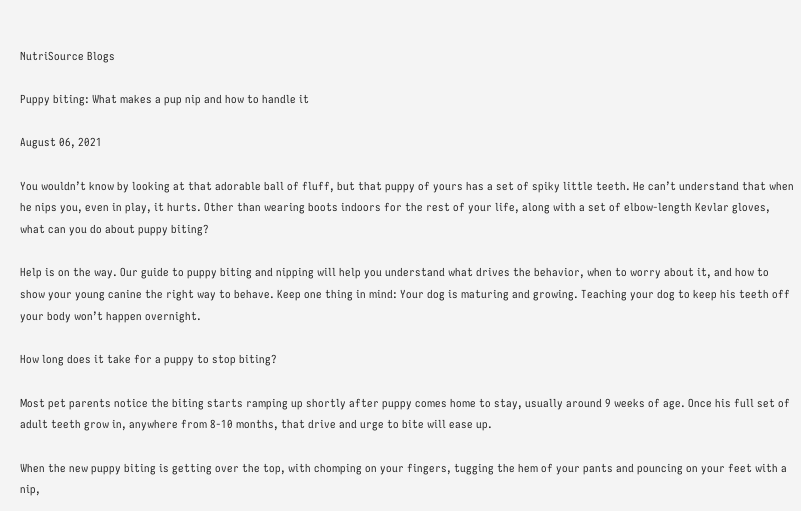NutriSource Blogs

Puppy biting: What makes a pup nip and how to handle it

August 06, 2021

You wouldn’t know by looking at that adorable ball of fluff, but that puppy of yours has a set of spiky little teeth. He can’t understand that when he nips you, even in play, it hurts. Other than wearing boots indoors for the rest of your life, along with a set of elbow-length Kevlar gloves, what can you do about puppy biting?

Help is on the way. Our guide to puppy biting and nipping will help you understand what drives the behavior, when to worry about it, and how to show your young canine the right way to behave. Keep one thing in mind: Your dog is maturing and growing. Teaching your dog to keep his teeth off your body won’t happen overnight.

How long does it take for a puppy to stop biting?

Most pet parents notice the biting starts ramping up shortly after puppy comes home to stay, usually around 9 weeks of age. Once his full set of adult teeth grow in, anywhere from 8-10 months, that drive and urge to bite will ease up.

When the new puppy biting is getting over the top, with chomping on your fingers, tugging the hem of your pants and pouncing on your feet with a nip,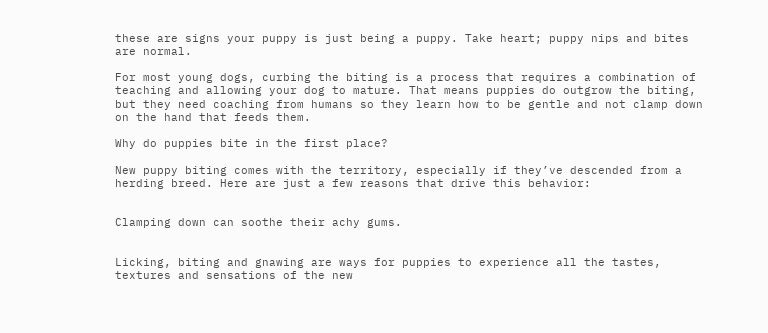these are signs your puppy is just being a puppy. Take heart; puppy nips and bites are normal.

For most young dogs, curbing the biting is a process that requires a combination of teaching and allowing your dog to mature. That means puppies do outgrow the biting, but they need coaching from humans so they learn how to be gentle and not clamp down on the hand that feeds them.

Why do puppies bite in the first place?

New puppy biting comes with the territory, especially if they’ve descended from a herding breed. Here are just a few reasons that drive this behavior:


Clamping down can soothe their achy gums.


Licking, biting and gnawing are ways for puppies to experience all the tastes, textures and sensations of the new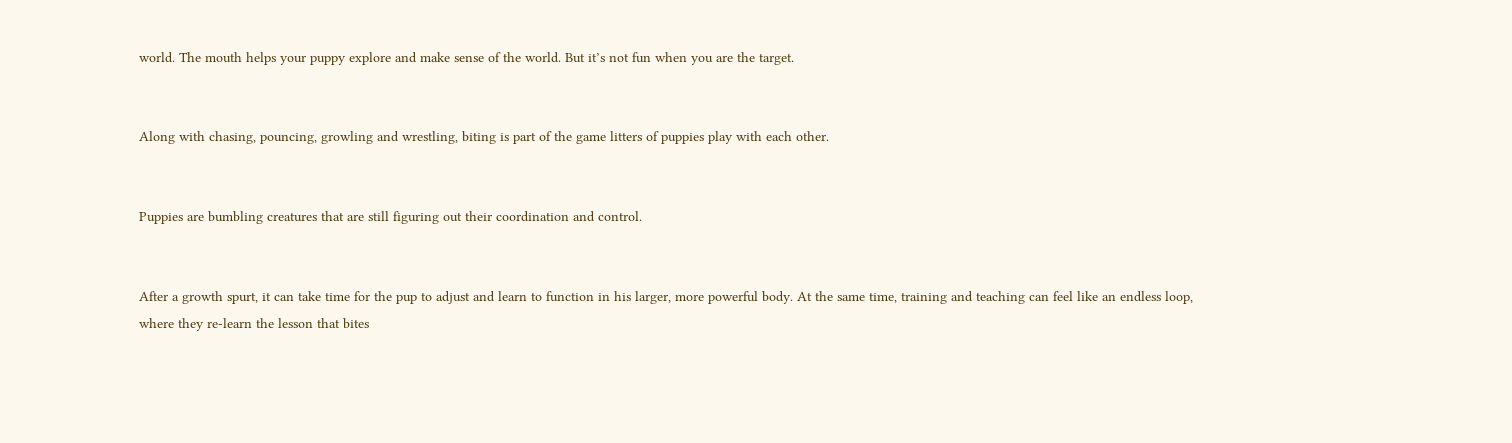world. The mouth helps your puppy explore and make sense of the world. But it’s not fun when you are the target.


Along with chasing, pouncing, growling and wrestling, biting is part of the game litters of puppies play with each other.


Puppies are bumbling creatures that are still figuring out their coordination and control.


After a growth spurt, it can take time for the pup to adjust and learn to function in his larger, more powerful body. At the same time, training and teaching can feel like an endless loop, where they re-learn the lesson that bites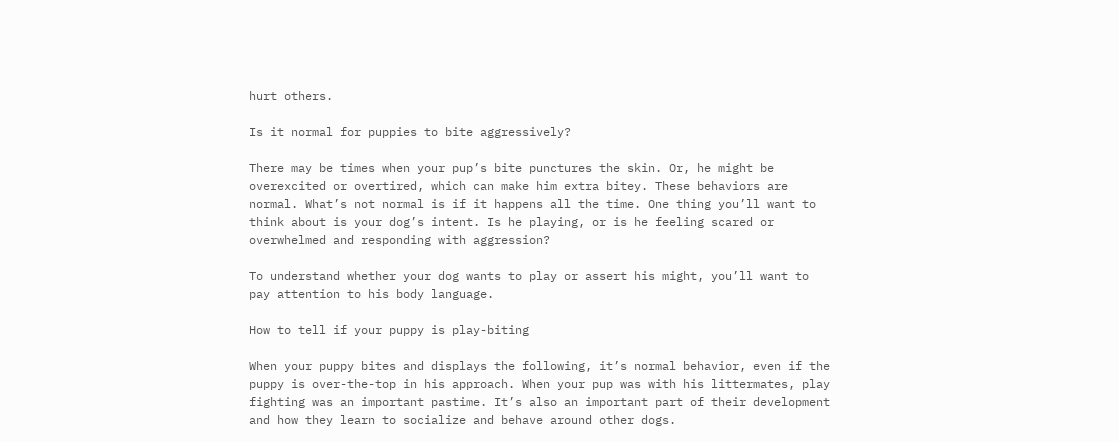hurt others.

Is it normal for puppies to bite aggressively?

There may be times when your pup’s bite punctures the skin. Or, he might be overexcited or overtired, which can make him extra bitey. These behaviors are normal. What’s not normal is if it happens all the time. One thing you’ll want to think about is your dog’s intent. Is he playing, or is he feeling scared or overwhelmed and responding with aggression?

To understand whether your dog wants to play or assert his might, you’ll want to pay attention to his body language.

How to tell if your puppy is play-biting

When your puppy bites and displays the following, it’s normal behavior, even if the puppy is over-the-top in his approach. When your pup was with his littermates, play fighting was an important pastime. It’s also an important part of their development and how they learn to socialize and behave around other dogs.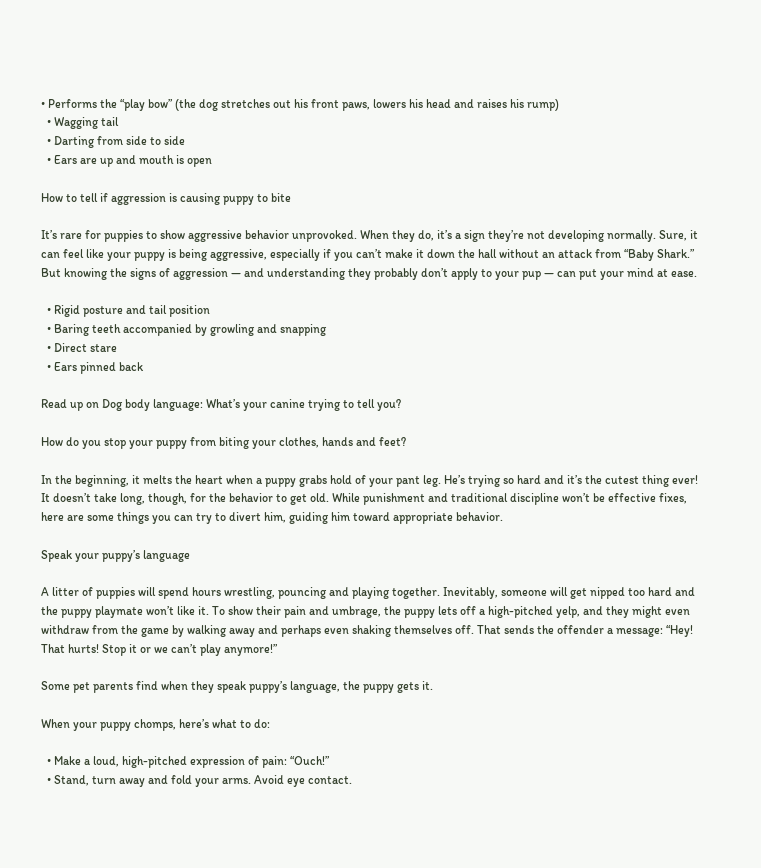• Performs the “play bow” (the dog stretches out his front paws, lowers his head and raises his rump)
  • Wagging tail
  • Darting from side to side
  • Ears are up and mouth is open

How to tell if aggression is causing puppy to bite

It’s rare for puppies to show aggressive behavior unprovoked. When they do, it’s a sign they’re not developing normally. Sure, it can feel like your puppy is being aggressive, especially if you can’t make it down the hall without an attack from “Baby Shark.” But knowing the signs of aggression — and understanding they probably don’t apply to your pup — can put your mind at ease.

  • Rigid posture and tail position
  • Baring teeth accompanied by growling and snapping
  • Direct stare
  • Ears pinned back

Read up on Dog body language: What’s your canine trying to tell you?

How do you stop your puppy from biting your clothes, hands and feet?

In the beginning, it melts the heart when a puppy grabs hold of your pant leg. He’s trying so hard and it’s the cutest thing ever! It doesn’t take long, though, for the behavior to get old. While punishment and traditional discipline won’t be effective fixes, here are some things you can try to divert him, guiding him toward appropriate behavior.

Speak your puppy’s language

A litter of puppies will spend hours wrestling, pouncing and playing together. Inevitably, someone will get nipped too hard and the puppy playmate won’t like it. To show their pain and umbrage, the puppy lets off a high-pitched yelp, and they might even withdraw from the game by walking away and perhaps even shaking themselves off. That sends the offender a message: “Hey! That hurts! Stop it or we can’t play anymore!”

Some pet parents find when they speak puppy’s language, the puppy gets it.

When your puppy chomps, here’s what to do:

  • Make a loud, high-pitched expression of pain: “Ouch!”
  • Stand, turn away and fold your arms. Avoid eye contact.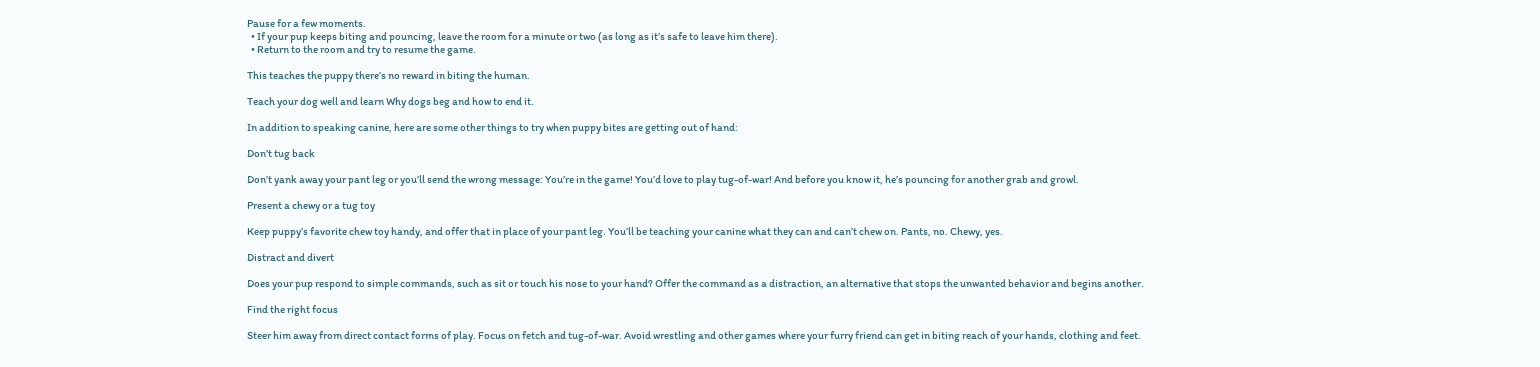Pause for a few moments.
  • If your pup keeps biting and pouncing, leave the room for a minute or two (as long as it’s safe to leave him there).
  • Return to the room and try to resume the game.

This teaches the puppy there’s no reward in biting the human.

Teach your dog well and learn Why dogs beg and how to end it.

In addition to speaking canine, here are some other things to try when puppy bites are getting out of hand:

Don’t tug back

Don’t yank away your pant leg or you’ll send the wrong message: You’re in the game! You’d love to play tug-of-war! And before you know it, he’s pouncing for another grab and growl.

Present a chewy or a tug toy

Keep puppy’s favorite chew toy handy, and offer that in place of your pant leg. You’ll be teaching your canine what they can and can’t chew on. Pants, no. Chewy, yes.

Distract and divert

Does your pup respond to simple commands, such as sit or touch his nose to your hand? Offer the command as a distraction, an alternative that stops the unwanted behavior and begins another.

Find the right focus

Steer him away from direct contact forms of play. Focus on fetch and tug-of-war. Avoid wrestling and other games where your furry friend can get in biting reach of your hands, clothing and feet.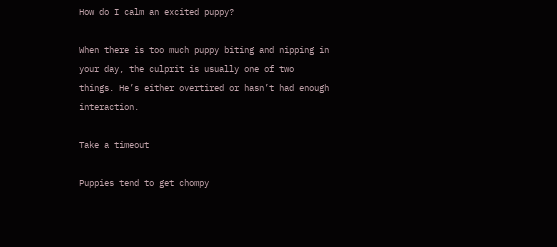How do I calm an excited puppy?

When there is too much puppy biting and nipping in your day, the culprit is usually one of two things. He’s either overtired or hasn’t had enough interaction.

Take a timeout

Puppies tend to get chompy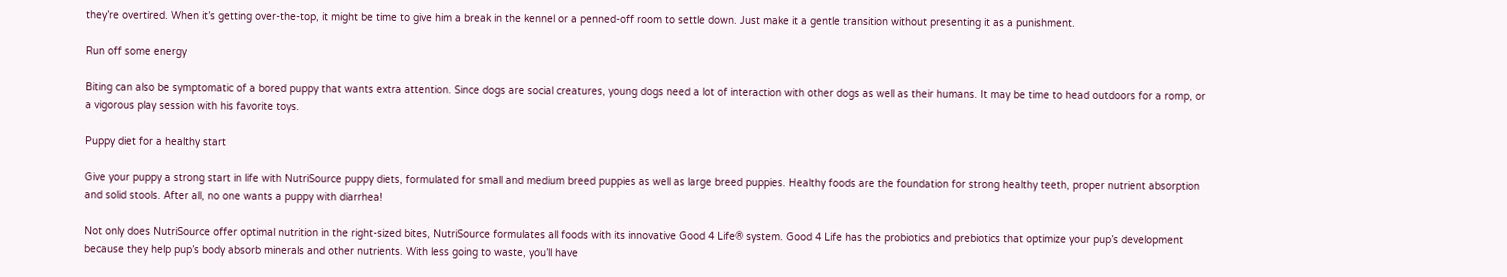they’re overtired. When it’s getting over-the-top, it might be time to give him a break in the kennel or a penned-off room to settle down. Just make it a gentle transition without presenting it as a punishment.

Run off some energy

Biting can also be symptomatic of a bored puppy that wants extra attention. Since dogs are social creatures, young dogs need a lot of interaction with other dogs as well as their humans. It may be time to head outdoors for a romp, or a vigorous play session with his favorite toys.

Puppy diet for a healthy start

Give your puppy a strong start in life with NutriSource puppy diets, formulated for small and medium breed puppies as well as large breed puppies. Healthy foods are the foundation for strong healthy teeth, proper nutrient absorption and solid stools. After all, no one wants a puppy with diarrhea!

Not only does NutriSource offer optimal nutrition in the right-sized bites, NutriSource formulates all foods with its innovative Good 4 Life® system. Good 4 Life has the probiotics and prebiotics that optimize your pup’s development because they help pup’s body absorb minerals and other nutrients. With less going to waste, you’ll have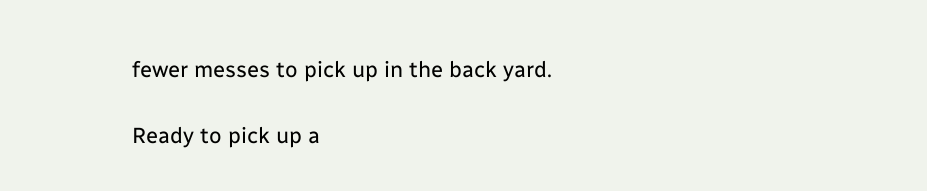fewer messes to pick up in the back yard.

Ready to pick up a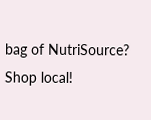bag of NutriSource? Shop local!